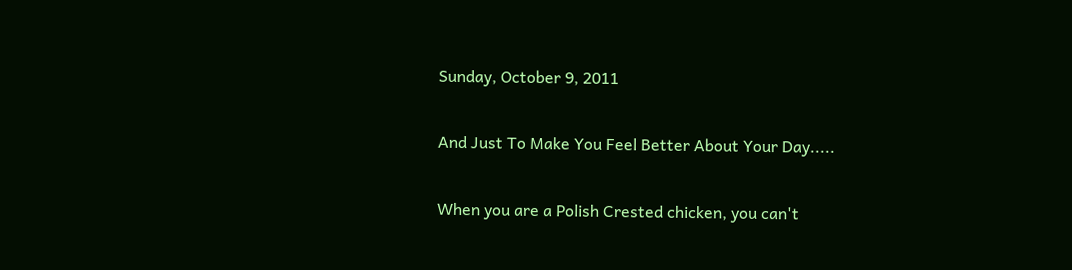Sunday, October 9, 2011

And Just To Make You Feel Better About Your Day.....

When you are a Polish Crested chicken, you can't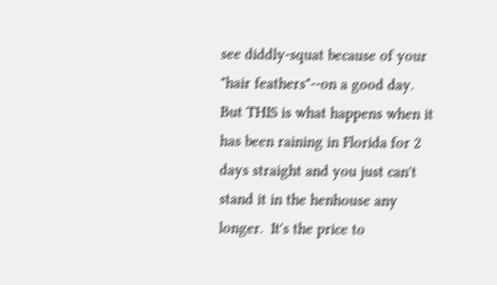see diddly-squat because of your "hair feathers"--on a good day.  But THIS is what happens when it has been raining in Florida for 2 days straight and you just can't stand it in the henhouse any longer.  It's the price to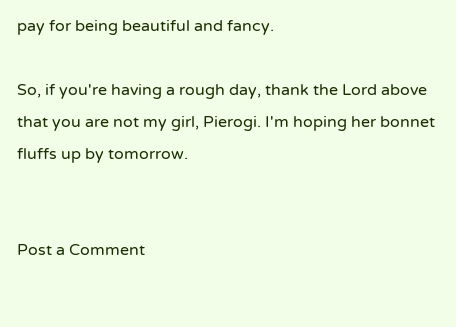pay for being beautiful and fancy.

So, if you're having a rough day, thank the Lord above that you are not my girl, Pierogi. I'm hoping her bonnet fluffs up by tomorrow.


Post a Comment